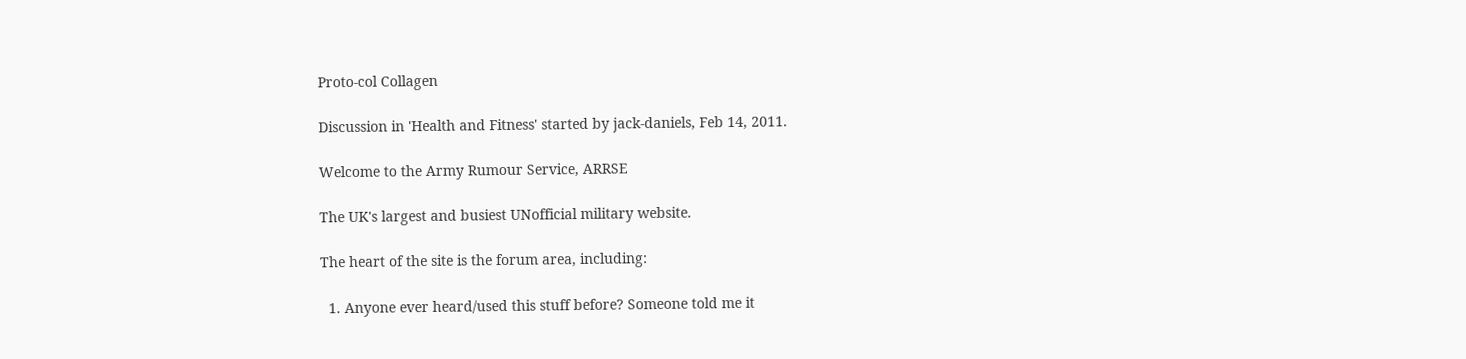Proto-col Collagen

Discussion in 'Health and Fitness' started by jack-daniels, Feb 14, 2011.

Welcome to the Army Rumour Service, ARRSE

The UK's largest and busiest UNofficial military website.

The heart of the site is the forum area, including:

  1. Anyone ever heard/used this stuff before? Someone told me it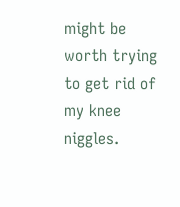might be worth trying to get rid of my knee niggles.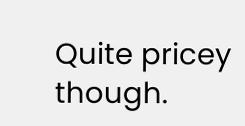Quite pricey though.